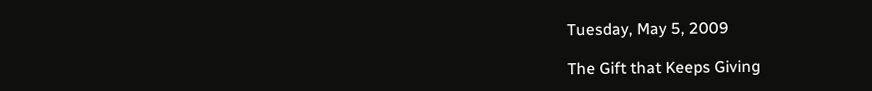Tuesday, May 5, 2009

The Gift that Keeps Giving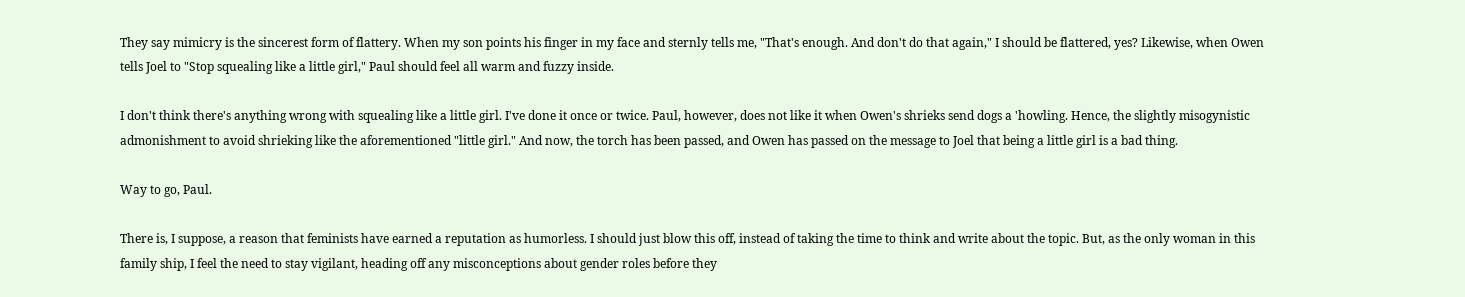They say mimicry is the sincerest form of flattery. When my son points his finger in my face and sternly tells me, "That's enough. And don't do that again," I should be flattered, yes? Likewise, when Owen tells Joel to "Stop squealing like a little girl," Paul should feel all warm and fuzzy inside.

I don't think there's anything wrong with squealing like a little girl. I've done it once or twice. Paul, however, does not like it when Owen's shrieks send dogs a 'howling. Hence, the slightly misogynistic admonishment to avoid shrieking like the aforementioned "little girl." And now, the torch has been passed, and Owen has passed on the message to Joel that being a little girl is a bad thing.

Way to go, Paul.

There is, I suppose, a reason that feminists have earned a reputation as humorless. I should just blow this off, instead of taking the time to think and write about the topic. But, as the only woman in this family ship, I feel the need to stay vigilant, heading off any misconceptions about gender roles before they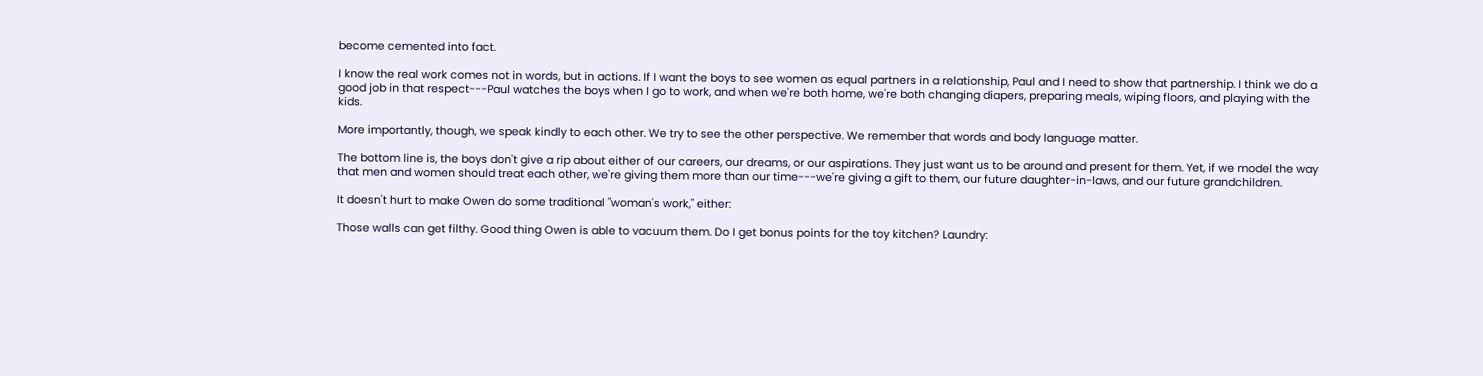become cemented into fact.

I know the real work comes not in words, but in actions. If I want the boys to see women as equal partners in a relationship, Paul and I need to show that partnership. I think we do a good job in that respect---Paul watches the boys when I go to work, and when we're both home, we're both changing diapers, preparing meals, wiping floors, and playing with the kids.

More importantly, though, we speak kindly to each other. We try to see the other perspective. We remember that words and body language matter.

The bottom line is, the boys don't give a rip about either of our careers, our dreams, or our aspirations. They just want us to be around and present for them. Yet, if we model the way that men and women should treat each other, we're giving them more than our time---we're giving a gift to them, our future daughter-in-laws, and our future grandchildren.

It doesn't hurt to make Owen do some traditional "woman's work," either:

Those walls can get filthy. Good thing Owen is able to vacuum them. Do I get bonus points for the toy kitchen? Laundry: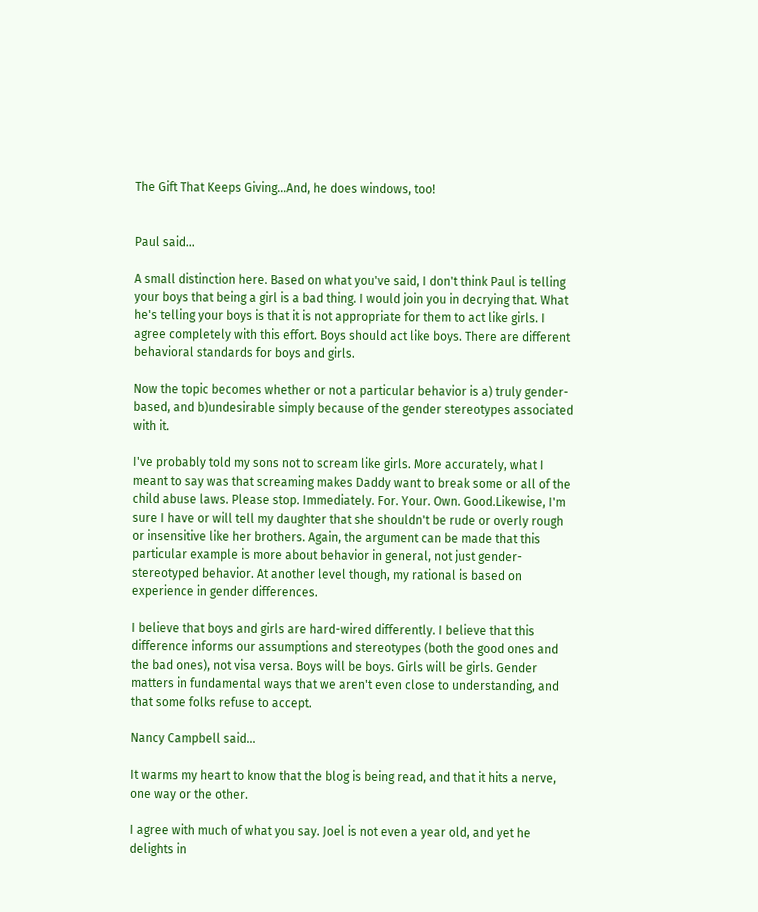The Gift That Keeps Giving...And, he does windows, too!


Paul said...

A small distinction here. Based on what you've said, I don't think Paul is telling your boys that being a girl is a bad thing. I would join you in decrying that. What he's telling your boys is that it is not appropriate for them to act like girls. I agree completely with this effort. Boys should act like boys. There are different behavioral standards for boys and girls.

Now the topic becomes whether or not a particular behavior is a) truly gender-based, and b)undesirable simply because of the gender stereotypes associated with it.

I've probably told my sons not to scream like girls. More accurately, what I meant to say was that screaming makes Daddy want to break some or all of the child abuse laws. Please stop. Immediately. For. Your. Own. Good.Likewise, I'm sure I have or will tell my daughter that she shouldn't be rude or overly rough or insensitive like her brothers. Again, the argument can be made that this particular example is more about behavior in general, not just gender-stereotyped behavior. At another level though, my rational is based on experience in gender differences.

I believe that boys and girls are hard-wired differently. I believe that this difference informs our assumptions and stereotypes (both the good ones and the bad ones), not visa versa. Boys will be boys. Girls will be girls. Gender matters in fundamental ways that we aren't even close to understanding, and that some folks refuse to accept.

Nancy Campbell said...

It warms my heart to know that the blog is being read, and that it hits a nerve, one way or the other.

I agree with much of what you say. Joel is not even a year old, and yet he delights in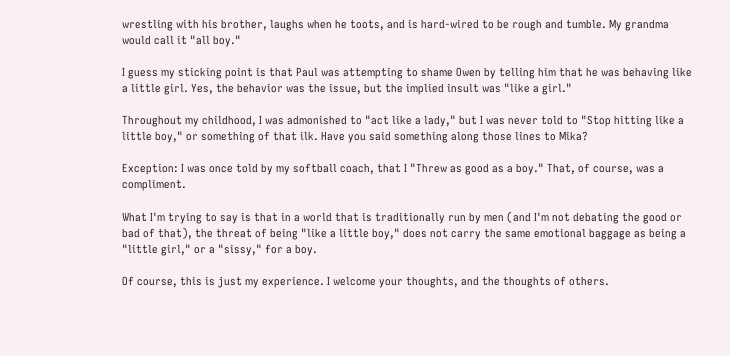wrestling with his brother, laughs when he toots, and is hard-wired to be rough and tumble. My grandma would call it "all boy."

I guess my sticking point is that Paul was attempting to shame Owen by telling him that he was behaving like a little girl. Yes, the behavior was the issue, but the implied insult was "like a girl."

Throughout my childhood, I was admonished to "act like a lady," but I was never told to "Stop hitting like a little boy," or something of that ilk. Have you said something along those lines to Mika?

Exception: I was once told by my softball coach, that I "Threw as good as a boy." That, of course, was a compliment.

What I'm trying to say is that in a world that is traditionally run by men (and I'm not debating the good or bad of that), the threat of being "like a little boy," does not carry the same emotional baggage as being a "little girl," or a "sissy," for a boy.

Of course, this is just my experience. I welcome your thoughts, and the thoughts of others.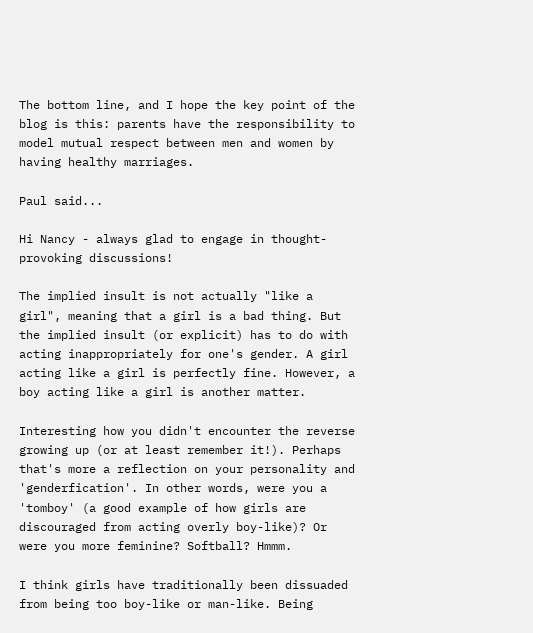The bottom line, and I hope the key point of the blog is this: parents have the responsibility to model mutual respect between men and women by having healthy marriages.

Paul said...

Hi Nancy - always glad to engage in thought-provoking discussions!

The implied insult is not actually "like a girl", meaning that a girl is a bad thing. But the implied insult (or explicit) has to do with acting inappropriately for one's gender. A girl acting like a girl is perfectly fine. However, a boy acting like a girl is another matter.

Interesting how you didn't encounter the reverse growing up (or at least remember it!). Perhaps that's more a reflection on your personality and 'genderfication'. In other words, were you a 'tomboy' (a good example of how girls are discouraged from acting overly boy-like)? Or were you more feminine? Softball? Hmmm.

I think girls have traditionally been dissuaded from being too boy-like or man-like. Being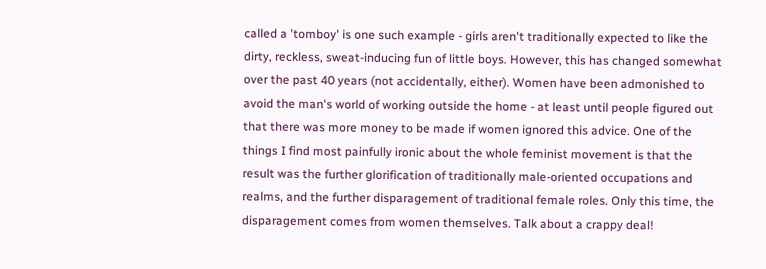called a 'tomboy' is one such example - girls aren't traditionally expected to like the dirty, reckless, sweat-inducing fun of little boys. However, this has changed somewhat over the past 40 years (not accidentally, either). Women have been admonished to avoid the man's world of working outside the home - at least until people figured out that there was more money to be made if women ignored this advice. One of the things I find most painfully ironic about the whole feminist movement is that the result was the further glorification of traditionally male-oriented occupations and realms, and the further disparagement of traditional female roles. Only this time, the disparagement comes from women themselves. Talk about a crappy deal!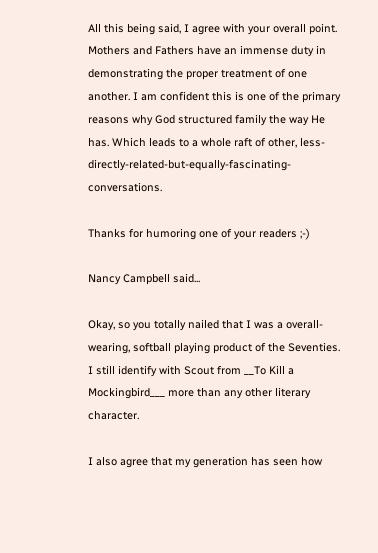All this being said, I agree with your overall point. Mothers and Fathers have an immense duty in demonstrating the proper treatment of one another. I am confident this is one of the primary reasons why God structured family the way He has. Which leads to a whole raft of other, less-directly-related-but-equally-fascinating-conversations.

Thanks for humoring one of your readers ;-)

Nancy Campbell said...

Okay, so you totally nailed that I was a overall-wearing, softball playing product of the Seventies. I still identify with Scout from __To Kill a Mockingbird___ more than any other literary character.

I also agree that my generation has seen how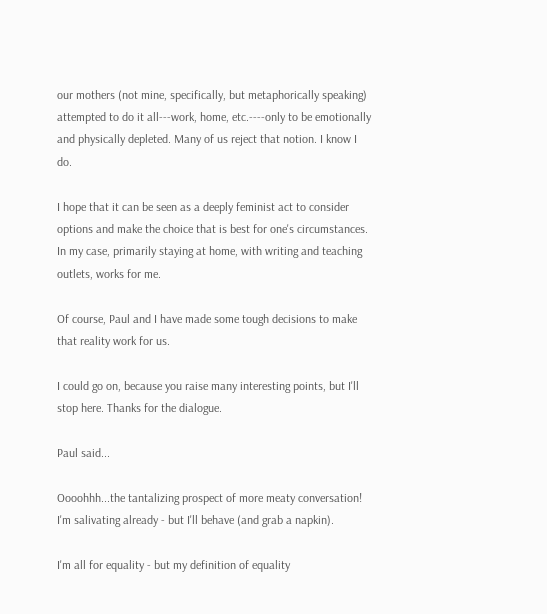our mothers (not mine, specifically, but metaphorically speaking) attempted to do it all---work, home, etc.----only to be emotionally and physically depleted. Many of us reject that notion. I know I do.

I hope that it can be seen as a deeply feminist act to consider options and make the choice that is best for one's circumstances. In my case, primarily staying at home, with writing and teaching outlets, works for me.

Of course, Paul and I have made some tough decisions to make that reality work for us.

I could go on, because you raise many interesting points, but I'll stop here. Thanks for the dialogue.

Paul said...

Oooohhh...the tantalizing prospect of more meaty conversation! I'm salivating already - but I'll behave (and grab a napkin).

I'm all for equality - but my definition of equality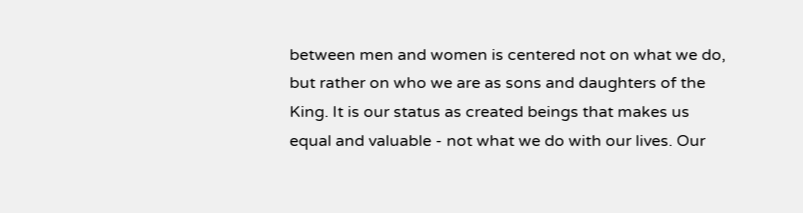between men and women is centered not on what we do, but rather on who we are as sons and daughters of the King. It is our status as created beings that makes us equal and valuable - not what we do with our lives. Our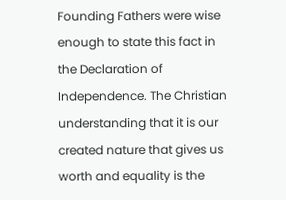Founding Fathers were wise enough to state this fact in the Declaration of Independence. The Christian understanding that it is our created nature that gives us worth and equality is the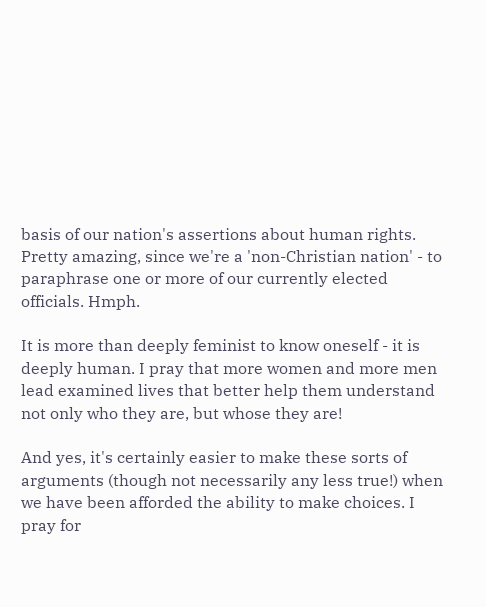basis of our nation's assertions about human rights. Pretty amazing, since we're a 'non-Christian nation' - to paraphrase one or more of our currently elected officials. Hmph.

It is more than deeply feminist to know oneself - it is deeply human. I pray that more women and more men lead examined lives that better help them understand not only who they are, but whose they are!

And yes, it's certainly easier to make these sorts of arguments (though not necessarily any less true!) when we have been afforded the ability to make choices. I pray for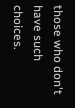those who don't have such choices.